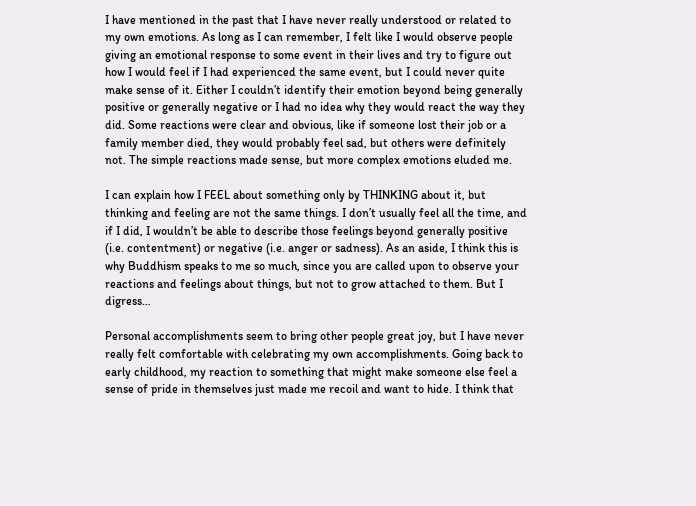I have mentioned in the past that I have never really understood or related to my own emotions. As long as I can remember, I felt like I would observe people giving an emotional response to some event in their lives and try to figure out how I would feel if I had experienced the same event, but I could never quite make sense of it. Either I couldn’t identify their emotion beyond being generally positive or generally negative or I had no idea why they would react the way they did. Some reactions were clear and obvious, like if someone lost their job or a family member died, they would probably feel sad, but others were definitely not. The simple reactions made sense, but more complex emotions eluded me.

I can explain how I FEEL about something only by THINKING about it, but thinking and feeling are not the same things. I don’t usually feel all the time, and if I did, I wouldn’t be able to describe those feelings beyond generally positive (i.e. contentment) or negative (i.e. anger or sadness). As an aside, I think this is why Buddhism speaks to me so much, since you are called upon to observe your reactions and feelings about things, but not to grow attached to them. But I digress…

Personal accomplishments seem to bring other people great joy, but I have never really felt comfortable with celebrating my own accomplishments. Going back to early childhood, my reaction to something that might make someone else feel a sense of pride in themselves just made me recoil and want to hide. I think that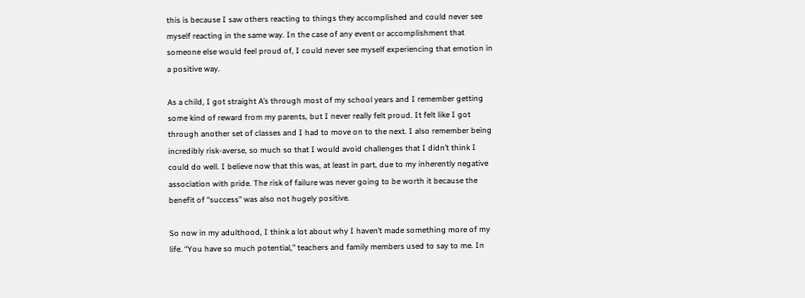this is because I saw others reacting to things they accomplished and could never see myself reacting in the same way. In the case of any event or accomplishment that someone else would feel proud of, I could never see myself experiencing that emotion in a positive way.

As a child, I got straight A’s through most of my school years and I remember getting some kind of reward from my parents, but I never really felt proud. It felt like I got through another set of classes and I had to move on to the next. I also remember being incredibly risk-averse, so much so that I would avoid challenges that I didn’t think I could do well. I believe now that this was, at least in part, due to my inherently negative association with pride. The risk of failure was never going to be worth it because the benefit of “success” was also not hugely positive.

So now in my adulthood, I think a lot about why I haven’t made something more of my life. “You have so much potential,” teachers and family members used to say to me. In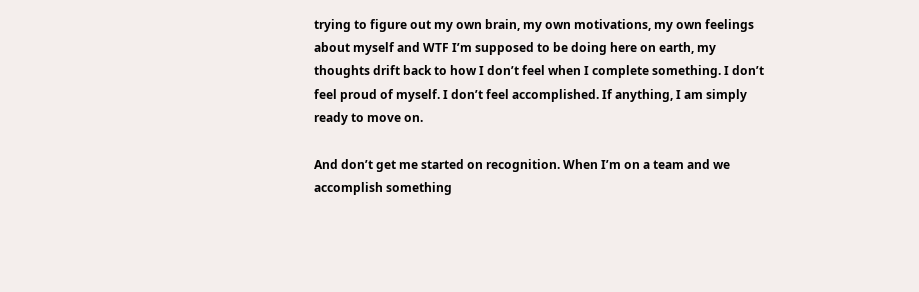trying to figure out my own brain, my own motivations, my own feelings about myself and WTF I’m supposed to be doing here on earth, my thoughts drift back to how I don’t feel when I complete something. I don’t feel proud of myself. I don’t feel accomplished. If anything, I am simply ready to move on.

And don’t get me started on recognition. When I’m on a team and we accomplish something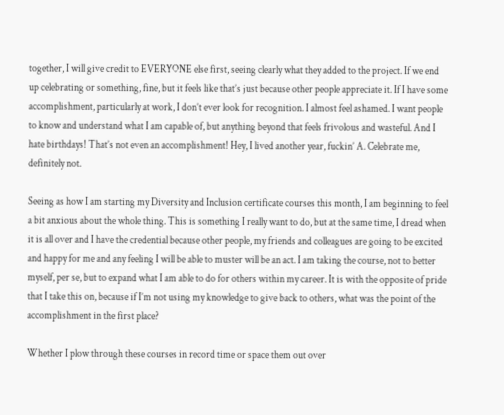together, I will give credit to EVERYONE else first, seeing clearly what they added to the project. If we end up celebrating or something, fine, but it feels like that’s just because other people appreciate it. If I have some accomplishment, particularly at work, I don’t ever look for recognition. I almost feel ashamed. I want people to know and understand what I am capable of, but anything beyond that feels frivolous and wasteful. And I hate birthdays! That’s not even an accomplishment! Hey, I lived another year, fuckin’ A. Celebrate me, definitely not.

Seeing as how I am starting my Diversity and Inclusion certificate courses this month, I am beginning to feel a bit anxious about the whole thing. This is something I really want to do, but at the same time, I dread when it is all over and I have the credential because other people, my friends and colleagues are going to be excited and happy for me and any feeling I will be able to muster will be an act. I am taking the course, not to better myself, per se, but to expand what I am able to do for others within my career. It is with the opposite of pride that I take this on, because if I’m not using my knowledge to give back to others, what was the point of the accomplishment in the first place?

Whether I plow through these courses in record time or space them out over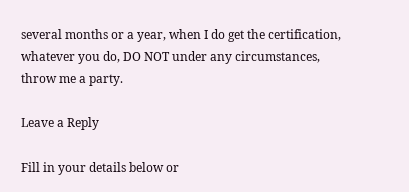several months or a year, when I do get the certification, whatever you do, DO NOT under any circumstances, throw me a party.

Leave a Reply

Fill in your details below or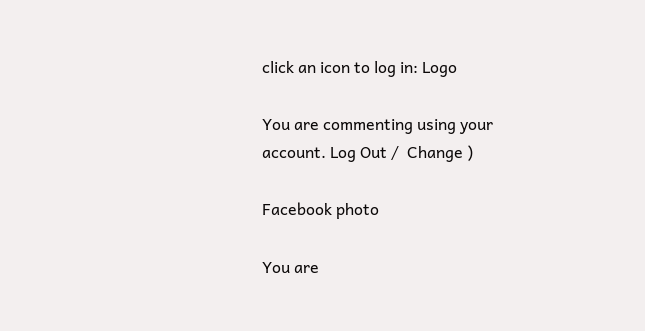click an icon to log in: Logo

You are commenting using your account. Log Out /  Change )

Facebook photo

You are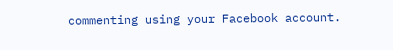commenting using your Facebook account.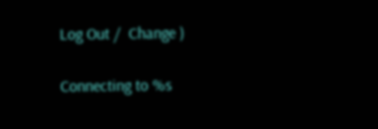Log Out /  Change )

Connecting to %s